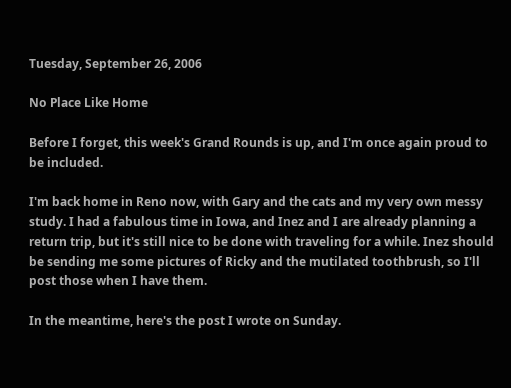Tuesday, September 26, 2006

No Place Like Home

Before I forget, this week's Grand Rounds is up, and I'm once again proud to be included.

I'm back home in Reno now, with Gary and the cats and my very own messy study. I had a fabulous time in Iowa, and Inez and I are already planning a return trip, but it's still nice to be done with traveling for a while. Inez should be sending me some pictures of Ricky and the mutilated toothbrush, so I'll post those when I have them.

In the meantime, here's the post I wrote on Sunday.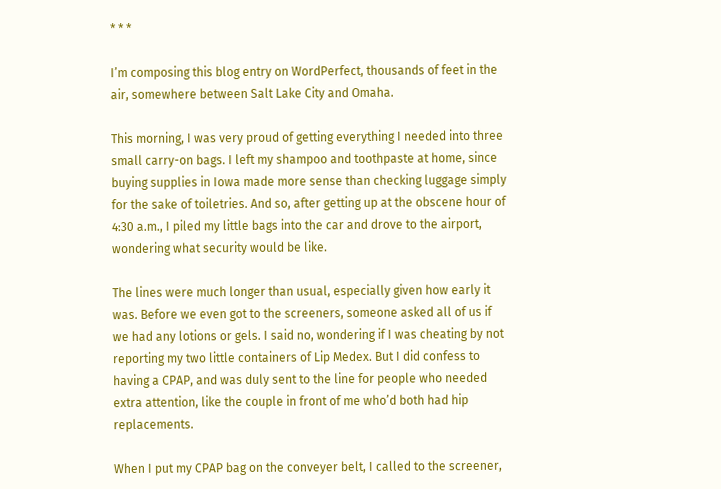* * *

I’m composing this blog entry on WordPerfect, thousands of feet in the air, somewhere between Salt Lake City and Omaha.

This morning, I was very proud of getting everything I needed into three small carry-on bags. I left my shampoo and toothpaste at home, since buying supplies in Iowa made more sense than checking luggage simply for the sake of toiletries. And so, after getting up at the obscene hour of 4:30 a.m., I piled my little bags into the car and drove to the airport, wondering what security would be like.

The lines were much longer than usual, especially given how early it was. Before we even got to the screeners, someone asked all of us if we had any lotions or gels. I said no, wondering if I was cheating by not reporting my two little containers of Lip Medex. But I did confess to having a CPAP, and was duly sent to the line for people who needed extra attention, like the couple in front of me who’d both had hip replacements.

When I put my CPAP bag on the conveyer belt, I called to the screener,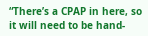“There’s a CPAP in here, so it will need to be hand-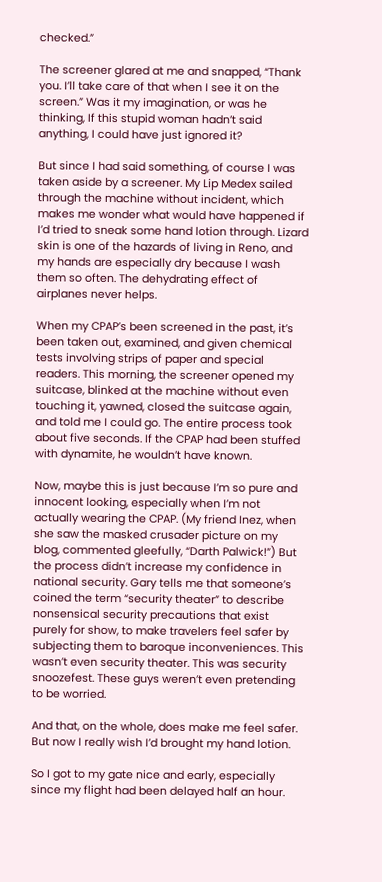checked.”

The screener glared at me and snapped, “Thank you. I’ll take care of that when I see it on the screen.” Was it my imagination, or was he thinking, If this stupid woman hadn’t said anything, I could have just ignored it?

But since I had said something, of course I was taken aside by a screener. My Lip Medex sailed through the machine without incident, which makes me wonder what would have happened if I’d tried to sneak some hand lotion through. Lizard skin is one of the hazards of living in Reno, and my hands are especially dry because I wash them so often. The dehydrating effect of airplanes never helps.

When my CPAP’s been screened in the past, it’s been taken out, examined, and given chemical tests involving strips of paper and special readers. This morning, the screener opened my suitcase, blinked at the machine without even touching it, yawned, closed the suitcase again, and told me I could go. The entire process took about five seconds. If the CPAP had been stuffed with dynamite, he wouldn’t have known.

Now, maybe this is just because I’m so pure and innocent looking, especially when I’m not actually wearing the CPAP. (My friend Inez, when she saw the masked crusader picture on my blog, commented gleefully, “Darth Palwick!”) But the process didn’t increase my confidence in national security. Gary tells me that someone’s coined the term “security theater” to describe nonsensical security precautions that exist purely for show, to make travelers feel safer by subjecting them to baroque inconveniences. This wasn’t even security theater. This was security snoozefest. These guys weren’t even pretending to be worried.

And that, on the whole, does make me feel safer. But now I really wish I’d brought my hand lotion.

So I got to my gate nice and early, especially since my flight had been delayed half an hour.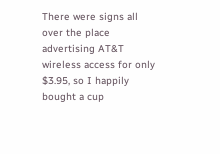There were signs all over the place advertising AT&T wireless access for only $3.95, so I happily bought a cup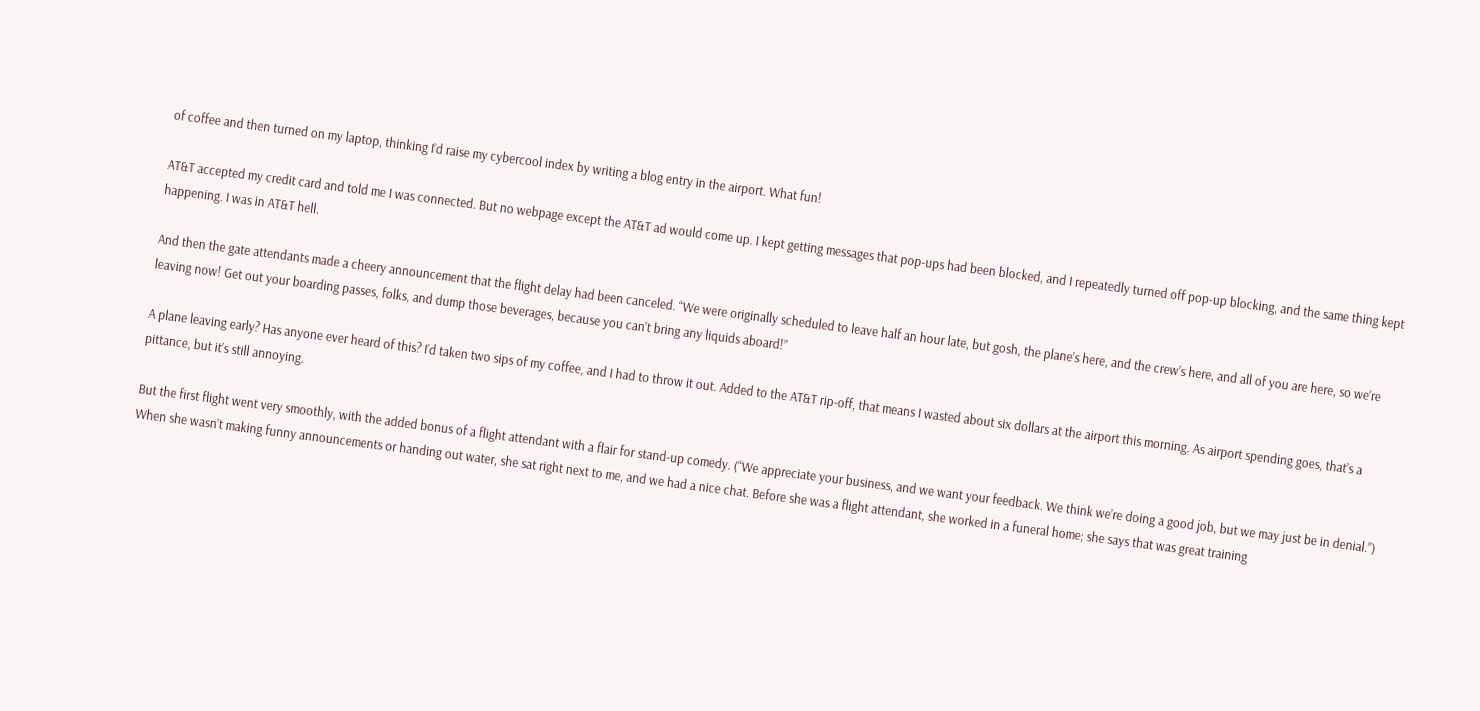of coffee and then turned on my laptop, thinking I’d raise my cybercool index by writing a blog entry in the airport. What fun!

AT&T accepted my credit card and told me I was connected. But no webpage except the AT&T ad would come up. I kept getting messages that pop-ups had been blocked, and I repeatedly turned off pop-up blocking, and the same thing kept happening. I was in AT&T hell.

And then the gate attendants made a cheery announcement that the flight delay had been canceled. “We were originally scheduled to leave half an hour late, but gosh, the plane’s here, and the crew’s here, and all of you are here, so we’re leaving now! Get out your boarding passes, folks, and dump those beverages, because you can’t bring any liquids aboard!”

A plane leaving early? Has anyone ever heard of this? I’d taken two sips of my coffee, and I had to throw it out. Added to the AT&T rip-off, that means I wasted about six dollars at the airport this morning. As airport spending goes, that’s a pittance, but it’s still annoying.

But the first flight went very smoothly, with the added bonus of a flight attendant with a flair for stand-up comedy. (“We appreciate your business, and we want your feedback. We think we’re doing a good job, but we may just be in denial.”) When she wasn’t making funny announcements or handing out water, she sat right next to me, and we had a nice chat. Before she was a flight attendant, she worked in a funeral home; she says that was great training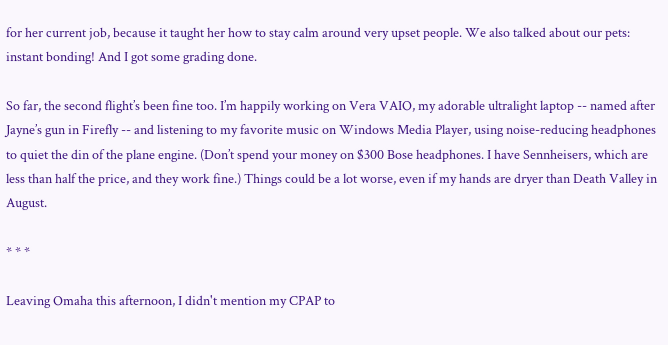for her current job, because it taught her how to stay calm around very upset people. We also talked about our pets: instant bonding! And I got some grading done.

So far, the second flight’s been fine too. I’m happily working on Vera VAIO, my adorable ultralight laptop -- named after Jayne’s gun in Firefly -- and listening to my favorite music on Windows Media Player, using noise-reducing headphones to quiet the din of the plane engine. (Don’t spend your money on $300 Bose headphones. I have Sennheisers, which are less than half the price, and they work fine.) Things could be a lot worse, even if my hands are dryer than Death Valley in August.

* * *

Leaving Omaha this afternoon, I didn't mention my CPAP to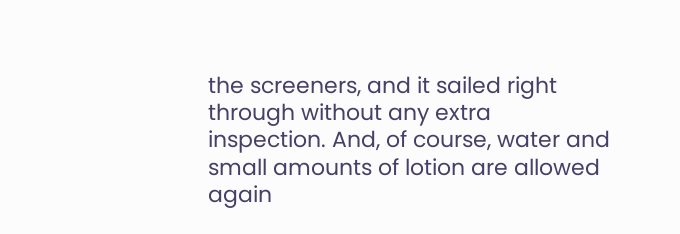the screeners, and it sailed right through without any extra inspection. And, of course, water and small amounts of lotion are allowed again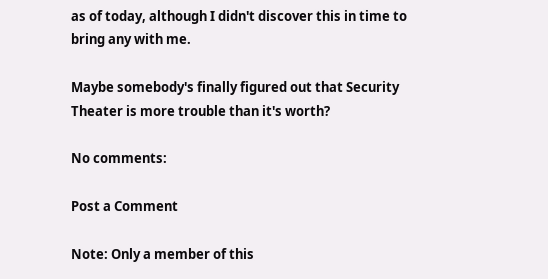as of today, although I didn't discover this in time to bring any with me.

Maybe somebody's finally figured out that Security Theater is more trouble than it's worth?

No comments:

Post a Comment

Note: Only a member of this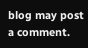blog may post a comment.